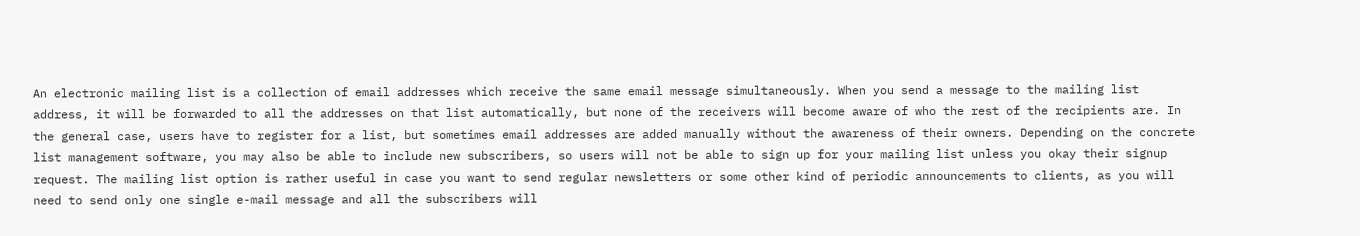An electronic mailing list is a collection of email addresses which receive the same email message simultaneously. When you send a message to the mailing list address, it will be forwarded to all the addresses on that list automatically, but none of the receivers will become aware of who the rest of the recipients are. In the general case, users have to register for a list, but sometimes email addresses are added manually without the awareness of their owners. Depending on the concrete list management software, you may also be able to include new subscribers, so users will not be able to sign up for your mailing list unless you okay their signup request. The mailing list option is rather useful in case you want to send regular newsletters or some other kind of periodic announcements to clients, as you will need to send only one single e-mail message and all the subscribers will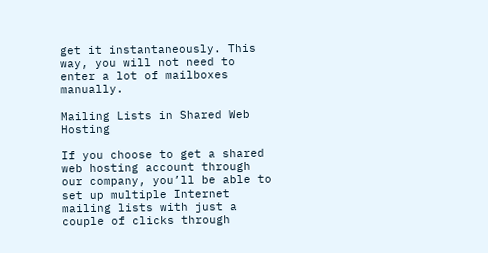get it instantaneously. This way, you will not need to enter a lot of mailboxes manually.

Mailing Lists in Shared Web Hosting

If you choose to get a shared web hosting account through our company, you’ll be able to set up multiple Internet mailing lists with just a couple of clicks through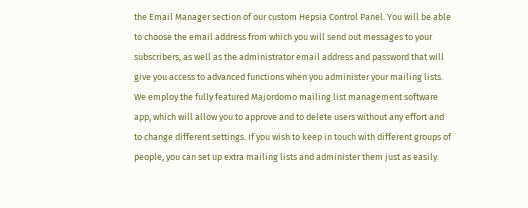the Email Manager section of our custom Hepsia Control Panel. You will be able to choose the email address from which you will send out messages to your subscribers, as well as the administrator email address and password that will give you access to advanced functions when you administer your mailing lists. We employ the fully featured Majordomo mailing list management software app, which will allow you to approve and to delete users without any effort and to change different settings. If you wish to keep in touch with different groups of people, you can set up extra mailing lists and administer them just as easily.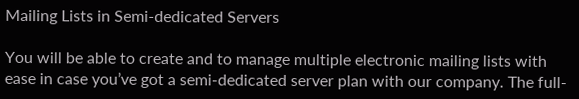Mailing Lists in Semi-dedicated Servers

You will be able to create and to manage multiple electronic mailing lists with ease in case you’ve got a semi-dedicated server plan with our company. The full-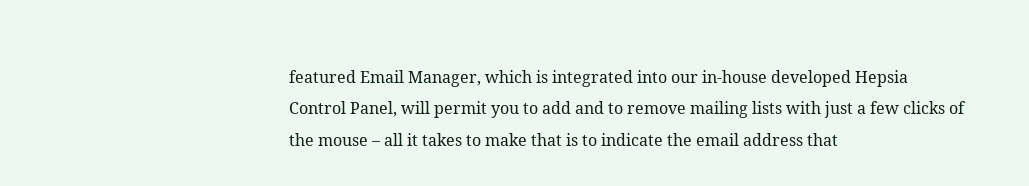featured Email Manager, which is integrated into our in-house developed Hepsia Control Panel, will permit you to add and to remove mailing lists with just a few clicks of the mouse – all it takes to make that is to indicate the email address that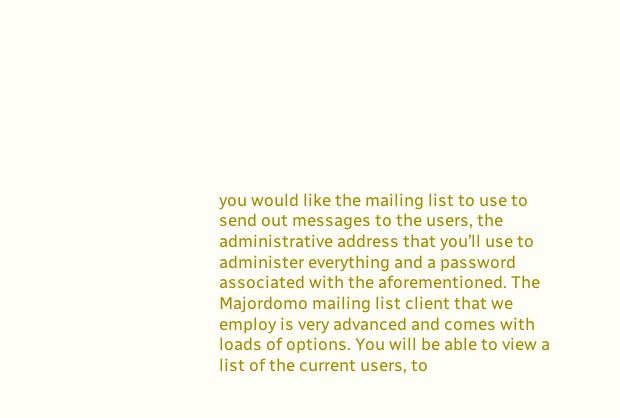you would like the mailing list to use to send out messages to the users, the administrative address that you’ll use to administer everything and a password associated with the aforementioned. The Majordomo mailing list client that we employ is very advanced and comes with loads of options. You will be able to view a list of the current users, to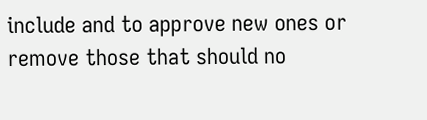include and to approve new ones or remove those that should no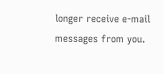longer receive e-mail messages from you.